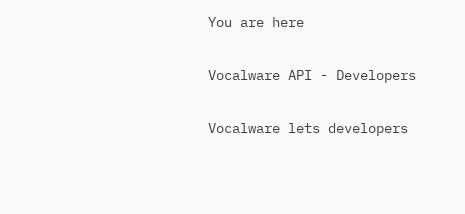You are here

Vocalware API - Developers

Vocalware lets developers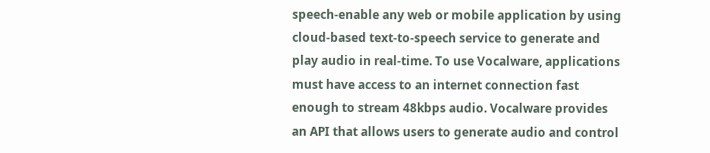speech-enable any web or mobile application by using cloud-based text-to-speech service to generate and play audio in real-time. To use Vocalware, applications must have access to an internet connection fast enough to stream 48kbps audio. Vocalware provides an API that allows users to generate audio and control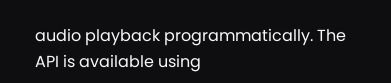audio playback programmatically. The API is available using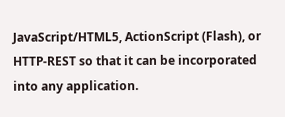JavaScript/HTML5, ActionScript (Flash), or HTTP-REST so that it can be incorporated into any application.